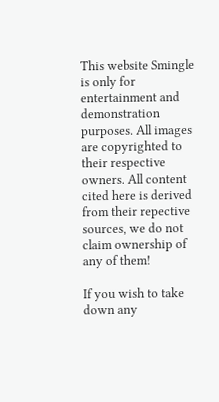This website Smingle is only for entertainment and demonstration purposes. All images are copyrighted to their respective owners. All content cited here is derived from their repective sources, we do not claim ownership of any of them!

If you wish to take down any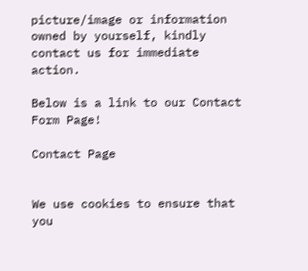picture/image or information owned by yourself, kindly contact us for immediate action.

Below is a link to our Contact Form Page!

Contact Page


We use cookies to ensure that you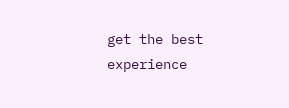get the best experience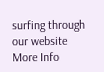surfing through our website  More Info